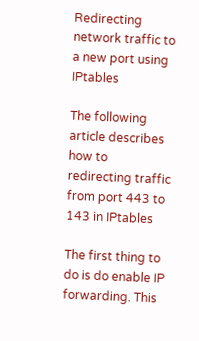Redirecting network traffic to a new port using IPtables

The following article describes how to redirecting traffic from port 443 to 143 in IPtables

The first thing to do is do enable IP forwarding. This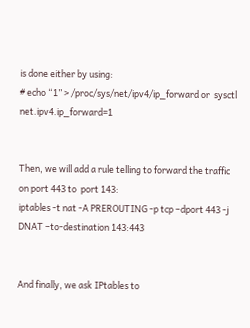is done either by using:
# echo “1” > /proc/sys/net/ipv4/ip_forward or  sysctl net.ipv4.ip_forward=1


Then, we will add a rule telling to forward the traffic on port 443 to  port 143:
iptables -t nat -A PREROUTING -p tcp –dport 443 -j DNAT –to-destination 143:443


And finally, we ask IPtables to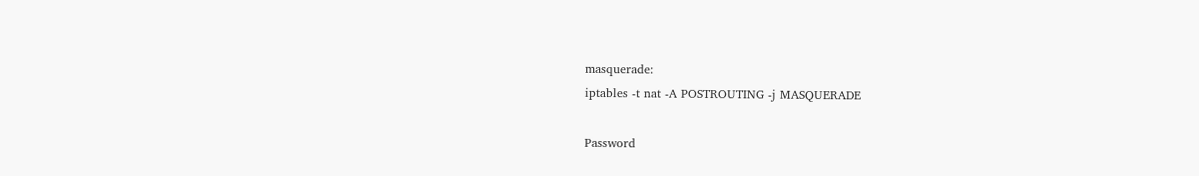masquerade:
iptables -t nat -A POSTROUTING -j MASQUERADE

Password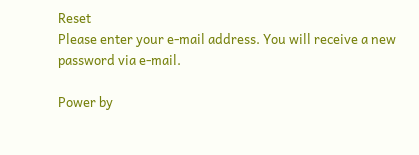Reset
Please enter your e-mail address. You will receive a new password via e-mail.

Power by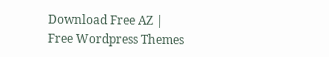Download Free AZ | Free Wordpress Themes